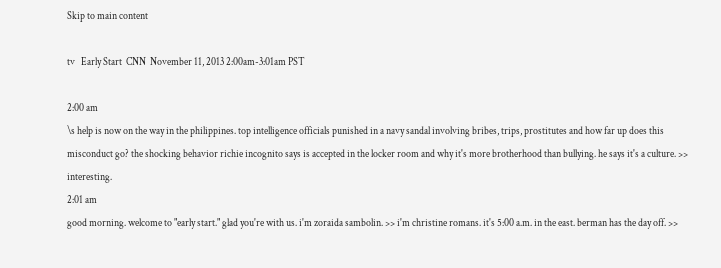Skip to main content

tv   Early Start  CNN  November 11, 2013 2:00am-3:01am PST

2:00 am
\s help is now on the way in the philippines. top intelligence officials punished in a navy sandal involving bribes, trips, prostitutes and how far up does this misconduct go? the shocking behavior richie incognito says is accepted in the locker room and why it's more brotherhood than bullying. he says it's a culture. >> interesting.
2:01 am
good morning. welcome to "early start." glad you're with us. i'm zoraida sambolin. >> i'm christine romans. it's 5:00 a.m. in the east. berman has the day off. >>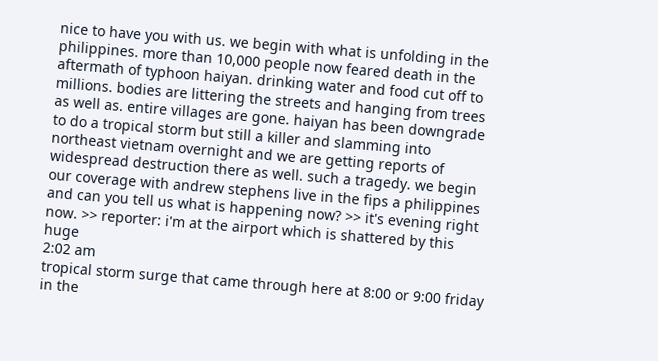nice to have you with us. we begin with what is unfolding in the philippines. more than 10,000 people now feared death in the aftermath of typhoon haiyan. drinking water and food cut off to millions. bodies are littering the streets and hanging from trees as well as. entire villages are gone. haiyan has been downgrade to do a tropical storm but still a killer and slamming into northeast vietnam overnight and we are getting reports of widespread destruction there as well. such a tragedy. we begin our coverage with andrew stephens live in the fips a philippines and can you tell us what is happening now? >> it's evening right now. >> reporter: i'm at the airport which is shattered by this huge
2:02 am
tropical storm surge that came through here at 8:00 or 9:00 friday in the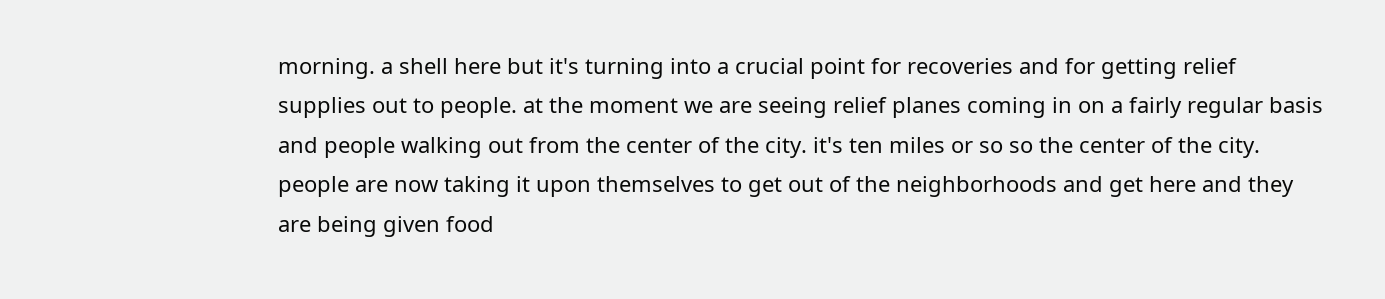morning. a shell here but it's turning into a crucial point for recoveries and for getting relief supplies out to people. at the moment we are seeing relief planes coming in on a fairly regular basis and people walking out from the center of the city. it's ten miles or so so the center of the city. people are now taking it upon themselves to get out of the neighborhoods and get here and they are being given food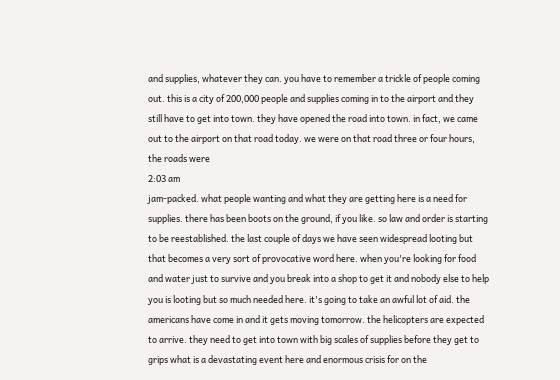and supplies, whatever they can. you have to remember a trickle of people coming out. this is a city of 200,000 people and supplies coming in to the airport and they still have to get into town. they have opened the road into town. in fact, we came out to the airport on that road today. we were on that road three or four hours, the roads were
2:03 am
jam-packed. what people wanting and what they are getting here is a need for supplies. there has been boots on the ground, if you like. so law and order is starting to be reestablished. the last couple of days we have seen widespread looting but that becomes a very sort of provocative word here. when you're looking for food and water just to survive and you break into a shop to get it and nobody else to help you is looting but so much needed here. it's going to take an awful lot of aid. the americans have come in and it gets moving tomorrow. the helicopters are expected to arrive. they need to get into town with big scales of supplies before they get to grips what is a devastating event here and enormous crisis for on the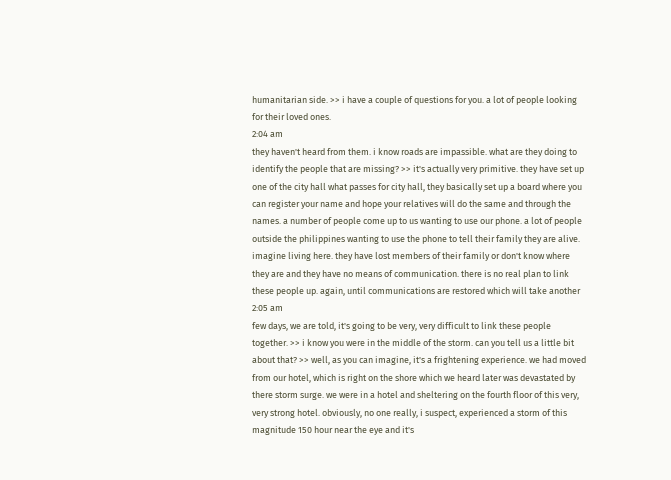humanitarian side. >> i have a couple of questions for you. a lot of people looking for their loved ones.
2:04 am
they haven't heard from them. i know roads are impassible. what are they doing to identify the people that are missing? >> it's actually very primitive. they have set up one of the city hall what passes for city hall, they basically set up a board where you can register your name and hope your relatives will do the same and through the names. a number of people come up to us wanting to use our phone. a lot of people outside the philippines wanting to use the phone to tell their family they are alive. imagine living here. they have lost members of their family or don't know where they are and they have no means of communication. there is no real plan to link these people up. again, until communications are restored which will take another
2:05 am
few days, we are told, it's going to be very, very difficult to link these people together. >> i know you were in the middle of the storm. can you tell us a little bit about that? >> well, as you can imagine, it's a frightening experience. we had moved from our hotel, which is right on the shore which we heard later was devastated by there storm surge. we were in a hotel and sheltering on the fourth floor of this very, very strong hotel. obviously, no one really, i suspect, experienced a storm of this magnitude 150 hour near the eye and it's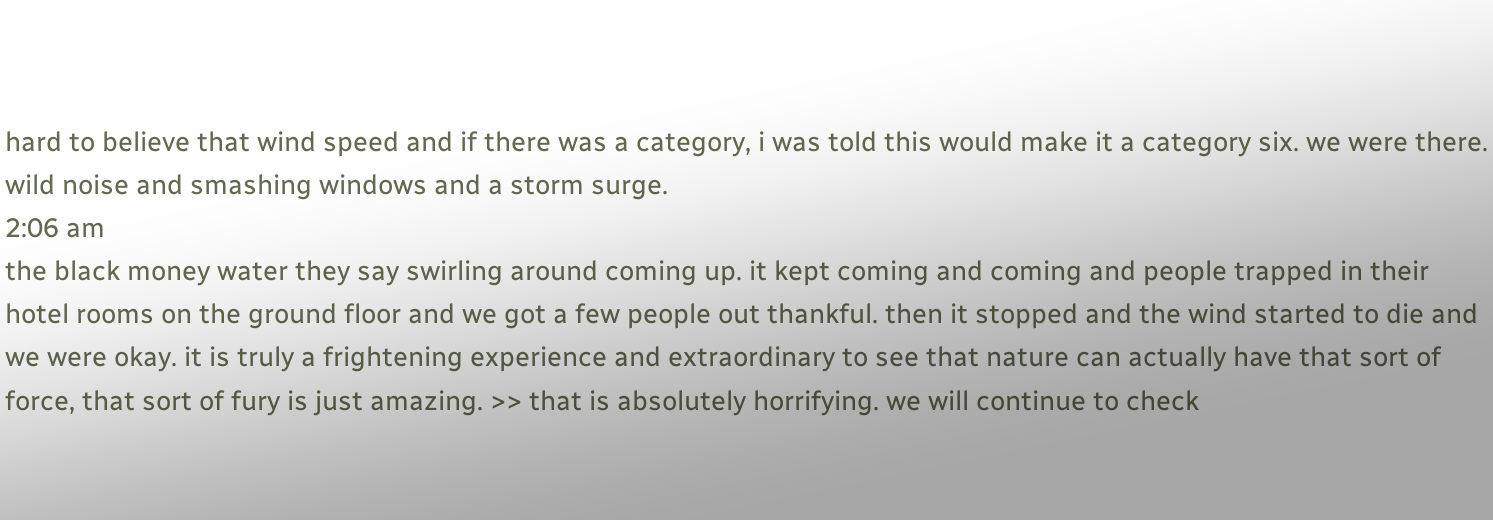hard to believe that wind speed and if there was a category, i was told this would make it a category six. we were there. wild noise and smashing windows and a storm surge.
2:06 am
the black money water they say swirling around coming up. it kept coming and coming and people trapped in their hotel rooms on the ground floor and we got a few people out thankful. then it stopped and the wind started to die and we were okay. it is truly a frightening experience and extraordinary to see that nature can actually have that sort of force, that sort of fury is just amazing. >> that is absolutely horrifying. we will continue to check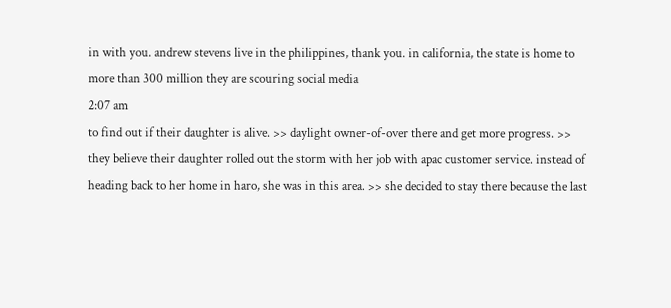in with you. andrew stevens live in the philippines, thank you. in california, the state is home to more than 300 million they are scouring social media
2:07 am
to find out if their daughter is alive. >> daylight owner-of-over there and get more progress. >> they believe their daughter rolled out the storm with her job with apac customer service. instead of heading back to her home in haro, she was in this area. >> she decided to stay there because the last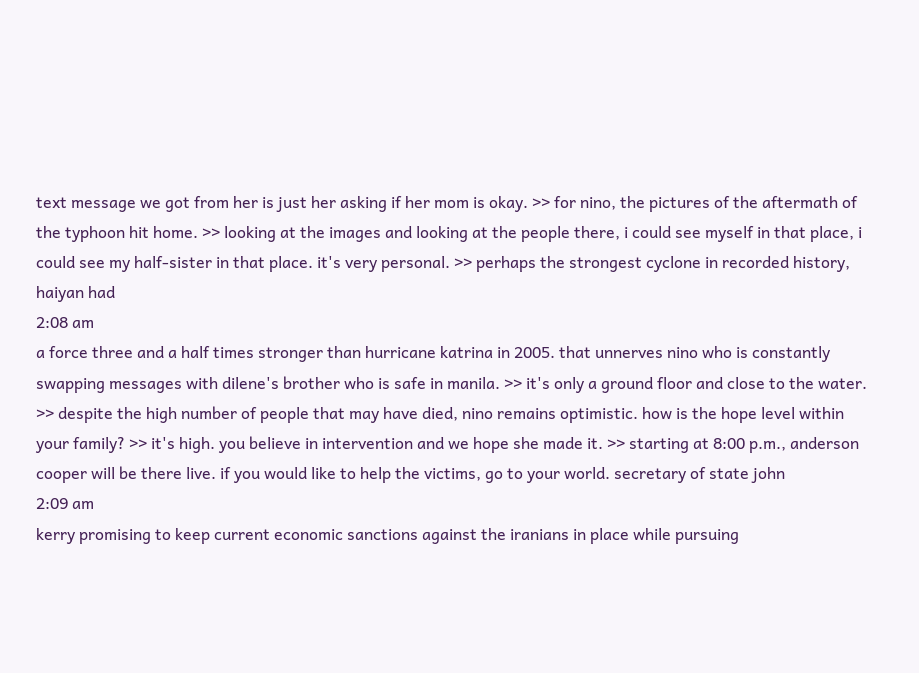text message we got from her is just her asking if her mom is okay. >> for nino, the pictures of the aftermath of the typhoon hit home. >> looking at the images and looking at the people there, i could see myself in that place, i could see my half-sister in that place. it's very personal. >> perhaps the strongest cyclone in recorded history, haiyan had
2:08 am
a force three and a half times stronger than hurricane katrina in 2005. that unnerves nino who is constantly swapping messages with dilene's brother who is safe in manila. >> it's only a ground floor and close to the water. >> despite the high number of people that may have died, nino remains optimistic. how is the hope level within your family? >> it's high. you believe in intervention and we hope she made it. >> starting at 8:00 p.m., anderson cooper will be there live. if you would like to help the victims, go to your world. secretary of state john
2:09 am
kerry promising to keep current economic sanctions against the iranians in place while pursuing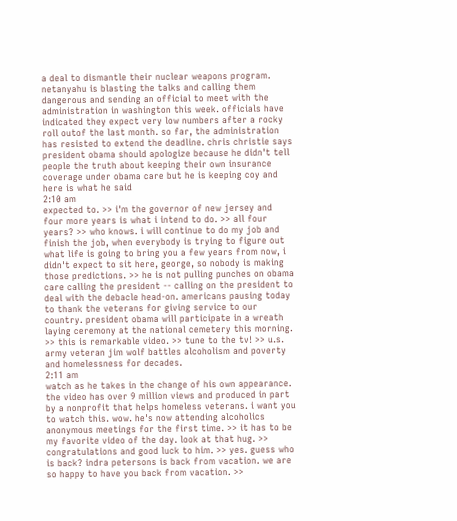a deal to dismantle their nuclear weapons program. netanyahu is blasting the talks and calling them dangerous and sending an official to meet with the administration in washington this week. officials have indicated they expect very low numbers after a rocky roll outof the last month. so far, the administration has resisted to extend the deadline. chris christie says president obama should apologize because he didn't tell people the truth about keeping their own insurance coverage under obama care but he is keeping coy and here is what he said
2:10 am
expected to. >> i'm the governor of new jersey and four more years is what i intend to do. >> all four years? >> who knows. i will continue to do my job and finish the job, when everybody is trying to figure out what life is going to bring you a few years from now, i didn't expect to sit here, george, so nobody is making those predictions. >> he is not pulling punches on obama care calling the president -- calling on the president to deal with the debacle head-on. americans pausing today to thank the veterans for giving service to our country. president obama will participate in a wreath laying ceremony at the national cemetery this morning. >> this is remarkable video. >> tune to the tv! >> u.s. army veteran jim wolf battles alcoholism and poverty and homelessness for decades.
2:11 am
watch as he takes in the change of his own appearance. the video has over 9 million views and produced in part by a nonprofit that helps homeless veterans. i want you to watch this. wow. he's now attending alcoholics anonymous meetings for the first time. >> it has to be my favorite video of the day. look at that hug. >> congratulations and good luck to him. >> yes. guess who is back? indra petersons is back from vacation. we are so happy to have you back from vacation. >>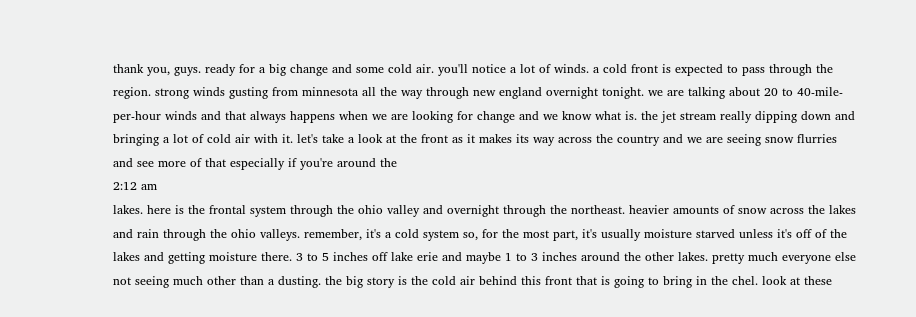thank you, guys. ready for a big change and some cold air. you'll notice a lot of winds. a cold front is expected to pass through the region. strong winds gusting from minnesota all the way through new england overnight tonight. we are talking about 20 to 40-mile-per-hour winds and that always happens when we are looking for change and we know what is. the jet stream really dipping down and bringing a lot of cold air with it. let's take a look at the front as it makes its way across the country and we are seeing snow flurries and see more of that especially if you're around the
2:12 am
lakes. here is the frontal system through the ohio valley and overnight through the northeast. heavier amounts of snow across the lakes and rain through the ohio valleys. remember, it's a cold system so, for the most part, it's usually moisture starved unless it's off of the lakes and getting moisture there. 3 to 5 inches off lake erie and maybe 1 to 3 inches around the other lakes. pretty much everyone else not seeing much other than a dusting. the big story is the cold air behind this front that is going to bring in the chel. look at these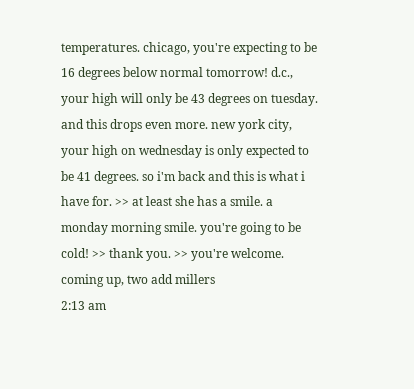temperatures. chicago, you're expecting to be 16 degrees below normal tomorrow! d.c., your high will only be 43 degrees on tuesday. and this drops even more. new york city, your high on wednesday is only expected to be 41 degrees. so i'm back and this is what i have for. >> at least she has a smile. a monday morning smile. you're going to be cold! >> thank you. >> you're welcome. coming up, two add millers
2:13 am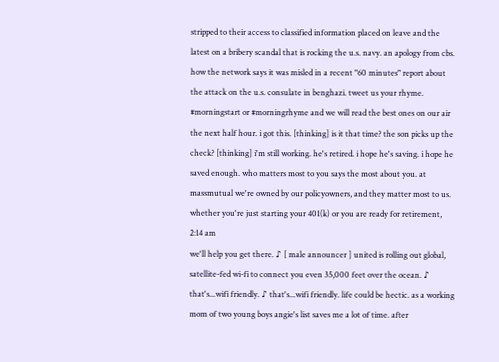stripped to their access to classified information placed on leave and the latest on a bribery scandal that is rocking the u.s. navy. an apology from cbs. how the network says it was misled in a recent "60 minutes" report about the attack on the u.s. consulate in benghazi. tweet us your rhyme. #morningstart or #morningrhyme and we will read the best ones on our air the next half hour. i got this. [thinking] is it that time? the son picks up the check? [thinking] i'm still working. he's retired. i hope he's saving. i hope he saved enough. who matters most to you says the most about you. at massmutual we're owned by our policyowners, and they matter most to us. whether you're just starting your 401(k) or you are ready for retirement,
2:14 am
we'll help you get there. ♪ [ male announcer ] united is rolling out global, satellite-fed wi-fi to connect you even 35,000 feet over the ocean. ♪ that's...wifi friendly. ♪ that's...wifi friendly. life could be hectic. as a working mom of two young boys angie's list saves me a lot of time. after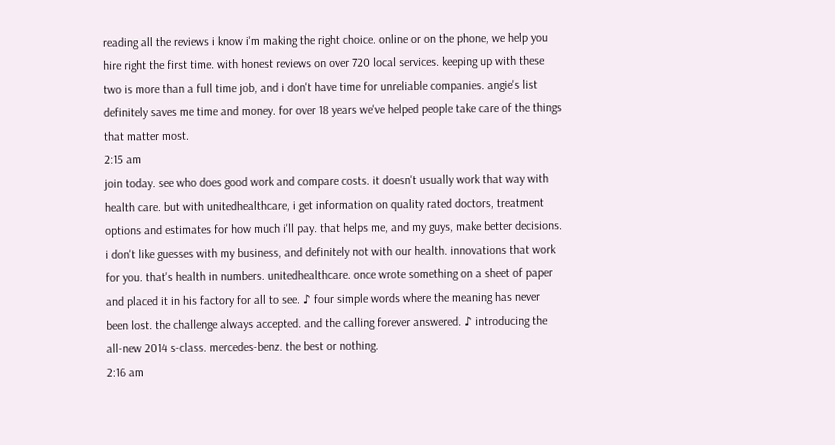reading all the reviews i know i'm making the right choice. online or on the phone, we help you hire right the first time. with honest reviews on over 720 local services. keeping up with these two is more than a full time job, and i don't have time for unreliable companies. angie's list definitely saves me time and money. for over 18 years we've helped people take care of the things that matter most.
2:15 am
join today. see who does good work and compare costs. it doesn't usually work that way with health care. but with unitedhealthcare, i get information on quality rated doctors, treatment options and estimates for how much i'll pay. that helps me, and my guys, make better decisions. i don't like guesses with my business, and definitely not with our health. innovations that work for you. that's health in numbers. unitedhealthcare. once wrote something on a sheet of paper and placed it in his factory for all to see. ♪ four simple words where the meaning has never been lost. the challenge always accepted. and the calling forever answered. ♪ introducing the all-new 2014 s-class. mercedes-benz. the best or nothing.
2:16 am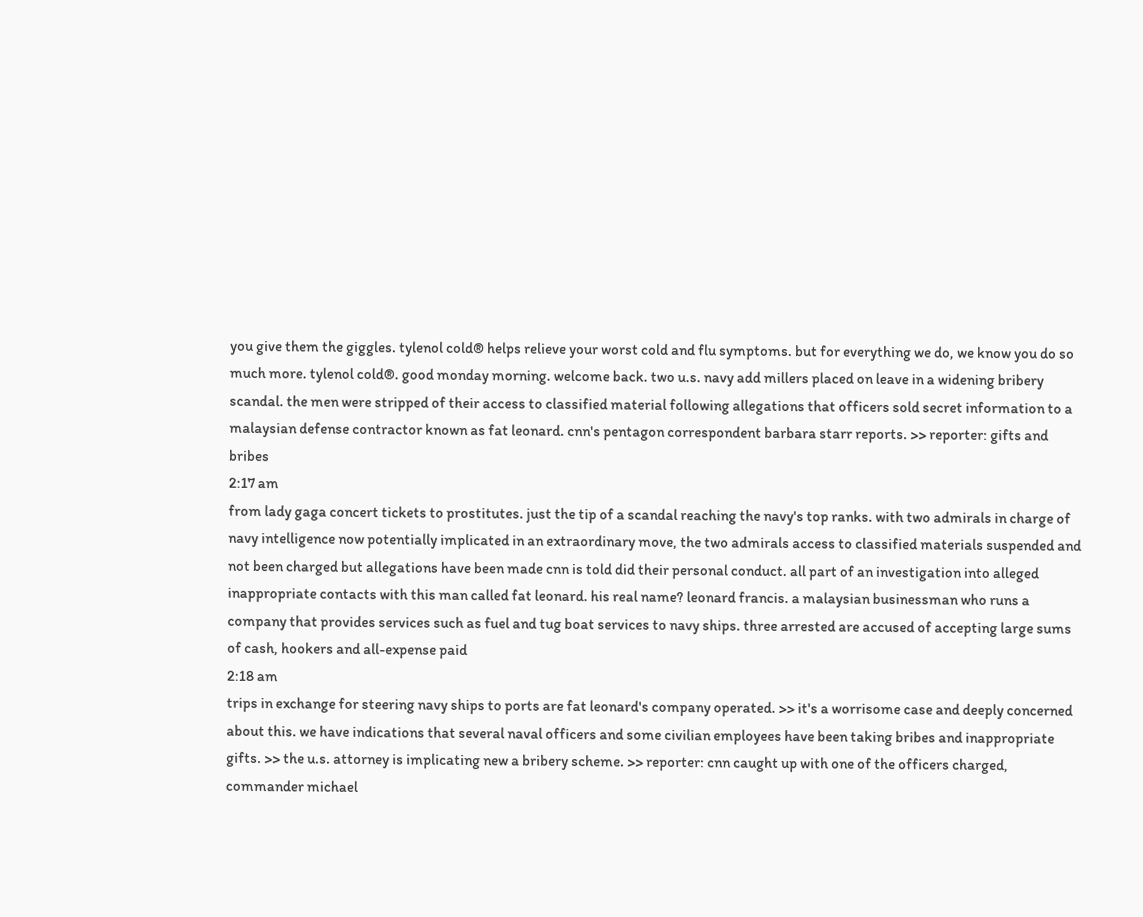you give them the giggles. tylenol cold® helps relieve your worst cold and flu symptoms. but for everything we do, we know you do so much more. tylenol cold®. good monday morning. welcome back. two u.s. navy add millers placed on leave in a widening bribery scandal. the men were stripped of their access to classified material following allegations that officers sold secret information to a malaysian defense contractor known as fat leonard. cnn's pentagon correspondent barbara starr reports. >> reporter: gifts and bribes
2:17 am
from lady gaga concert tickets to prostitutes. just the tip of a scandal reaching the navy's top ranks. with two admirals in charge of navy intelligence now potentially implicated in an extraordinary move, the two admirals access to classified materials suspended and not been charged but allegations have been made cnn is told did their personal conduct. all part of an investigation into alleged inappropriate contacts with this man called fat leonard. his real name? leonard francis. a malaysian businessman who runs a company that provides services such as fuel and tug boat services to navy ships. three arrested are accused of accepting large sums of cash, hookers and all-expense paid
2:18 am
trips in exchange for steering navy ships to ports are fat leonard's company operated. >> it's a worrisome case and deeply concerned about this. we have indications that several naval officers and some civilian employees have been taking bribes and inappropriate gifts. >> the u.s. attorney is implicating new a bribery scheme. >> reporter: cnn caught up with one of the officers charged, commander michael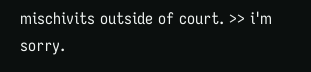mischivits outside of court. >> i'm sorry.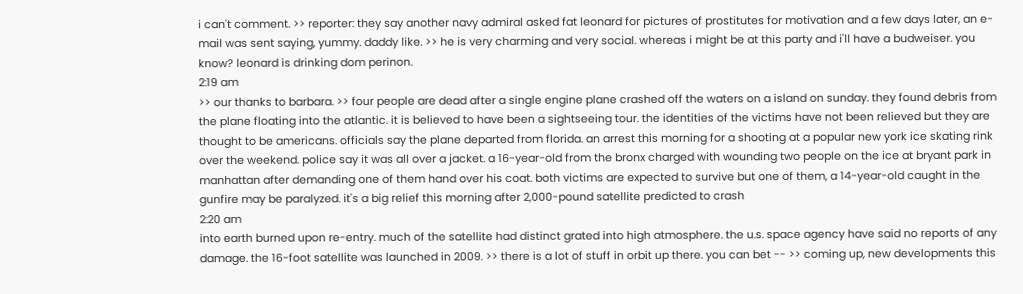i can't comment. >> reporter: they say another navy admiral asked fat leonard for pictures of prostitutes for motivation and a few days later, an e-mail was sent saying, yummy. daddy like. >> he is very charming and very social. whereas i might be at this party and i'll have a budweiser. you know? leonard is drinking dom perinon.
2:19 am
>> our thanks to barbara. >> four people are dead after a single engine plane crashed off the waters on a island on sunday. they found debris from the plane floating into the atlantic. it is believed to have been a sightseeing tour. the identities of the victims have not been relieved but they are thought to be americans. officials say the plane departed from florida. an arrest this morning for a shooting at a popular new york ice skating rink over the weekend. police say it was all over a jacket. a 16-year-old from the bronx charged with wounding two people on the ice at bryant park in manhattan after demanding one of them hand over his coat. both victims are expected to survive but one of them, a 14-year-old caught in the gunfire may be paralyzed. it's a big relief this morning after 2,000-pound satellite predicted to crash
2:20 am
into earth burned upon re-entry. much of the satellite had distinct grated into high atmosphere. the u.s. space agency have said no reports of any damage. the 16-foot satellite was launched in 2009. >> there is a lot of stuff in orbit up there. you can bet -- >> coming up, new developments this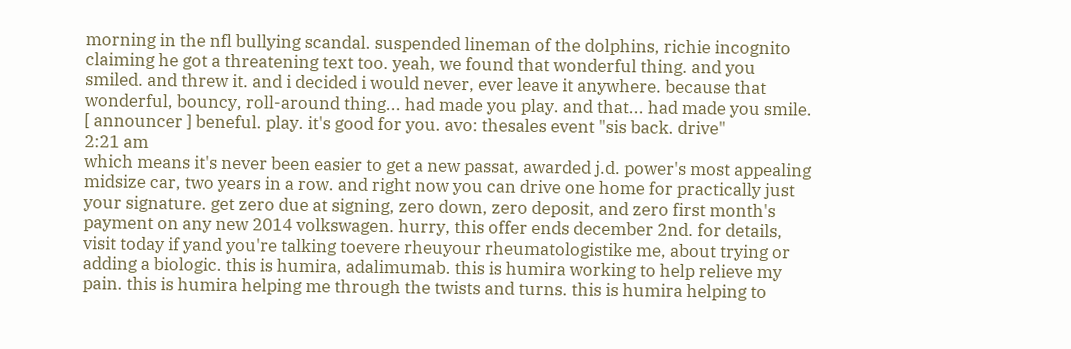morning in the nfl bullying scandal. suspended lineman of the dolphins, richie incognito claiming he got a threatening text too. yeah, we found that wonderful thing. and you smiled. and threw it. and i decided i would never, ever leave it anywhere. because that wonderful, bouncy, roll-around thing... had made you play. and that... had made you smile. [ announcer ] beneful. play. it's good for you. avo: thesales event "sis back. drive"
2:21 am
which means it's never been easier to get a new passat, awarded j.d. power's most appealing midsize car, two years in a row. and right now you can drive one home for practically just your signature. get zero due at signing, zero down, zero deposit, and zero first month's payment on any new 2014 volkswagen. hurry, this offer ends december 2nd. for details, visit today if yand you're talking toevere rheuyour rheumatologistike me, about trying or adding a biologic. this is humira, adalimumab. this is humira working to help relieve my pain. this is humira helping me through the twists and turns. this is humira helping to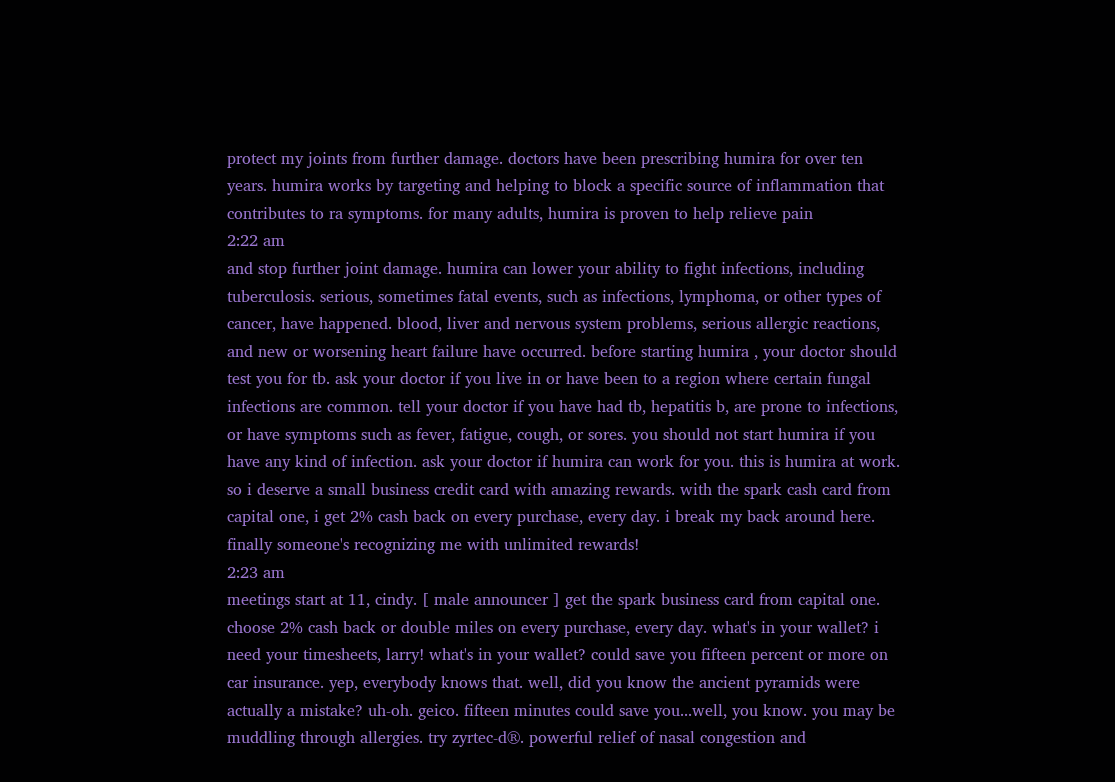protect my joints from further damage. doctors have been prescribing humira for over ten years. humira works by targeting and helping to block a specific source of inflammation that contributes to ra symptoms. for many adults, humira is proven to help relieve pain
2:22 am
and stop further joint damage. humira can lower your ability to fight infections, including tuberculosis. serious, sometimes fatal events, such as infections, lymphoma, or other types of cancer, have happened. blood, liver and nervous system problems, serious allergic reactions, and new or worsening heart failure have occurred. before starting humira , your doctor should test you for tb. ask your doctor if you live in or have been to a region where certain fungal infections are common. tell your doctor if you have had tb, hepatitis b, are prone to infections, or have symptoms such as fever, fatigue, cough, or sores. you should not start humira if you have any kind of infection. ask your doctor if humira can work for you. this is humira at work. so i deserve a small business credit card with amazing rewards. with the spark cash card from capital one, i get 2% cash back on every purchase, every day. i break my back around here. finally someone's recognizing me with unlimited rewards!
2:23 am
meetings start at 11, cindy. [ male announcer ] get the spark business card from capital one. choose 2% cash back or double miles on every purchase, every day. what's in your wallet? i need your timesheets, larry! what's in your wallet? could save you fifteen percent or more on car insurance. yep, everybody knows that. well, did you know the ancient pyramids were actually a mistake? uh-oh. geico. fifteen minutes could save you...well, you know. you may be muddling through allergies. try zyrtec-d®. powerful relief of nasal congestion and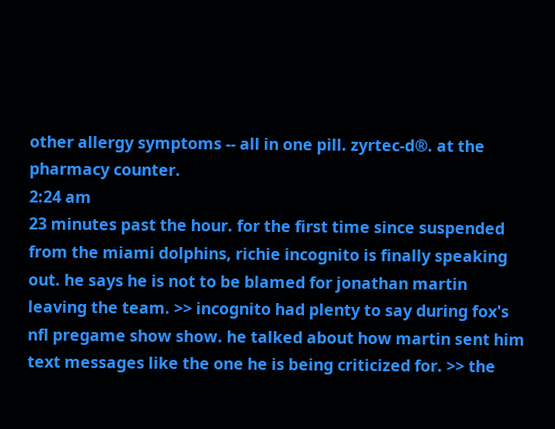other allergy symptoms -- all in one pill. zyrtec-d®. at the pharmacy counter.
2:24 am
23 minutes past the hour. for the first time since suspended from the miami dolphins, richie incognito is finally speaking out. he says he is not to be blamed for jonathan martin leaving the team. >> incognito had plenty to say during fox's nfl pregame show show. he talked about how martin sent him text messages like the one he is being criticized for. >> the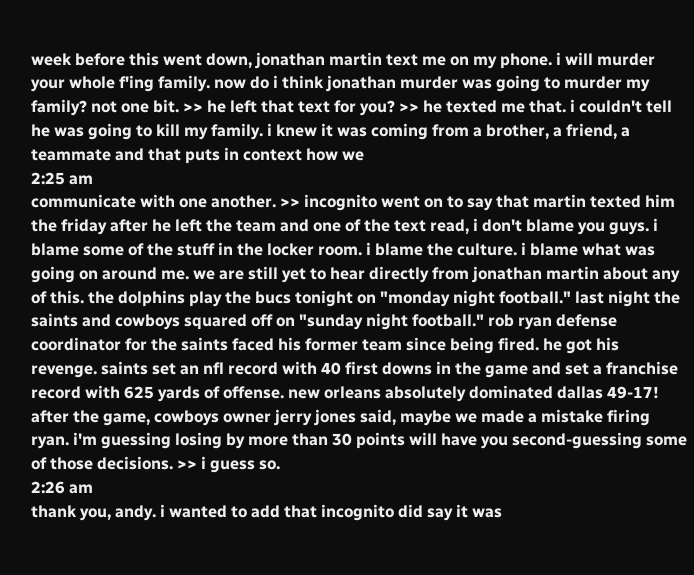week before this went down, jonathan martin text me on my phone. i will murder your whole f'ing family. now do i think jonathan murder was going to murder my family? not one bit. >> he left that text for you? >> he texted me that. i couldn't tell he was going to kill my family. i knew it was coming from a brother, a friend, a teammate and that puts in context how we
2:25 am
communicate with one another. >> incognito went on to say that martin texted him the friday after he left the team and one of the text read, i don't blame you guys. i blame some of the stuff in the locker room. i blame the culture. i blame what was going on around me. we are still yet to hear directly from jonathan martin about any of this. the dolphins play the bucs tonight on "monday night football." last night the saints and cowboys squared off on "sunday night football." rob ryan defense coordinator for the saints faced his former team since being fired. he got his revenge. saints set an nfl record with 40 first downs in the game and set a franchise record with 625 yards of offense. new orleans absolutely dominated dallas 49-17! after the game, cowboys owner jerry jones said, maybe we made a mistake firing ryan. i'm guessing losing by more than 30 points will have you second-guessing some of those decisions. >> i guess so.
2:26 am
thank you, andy. i wanted to add that incognito did say it was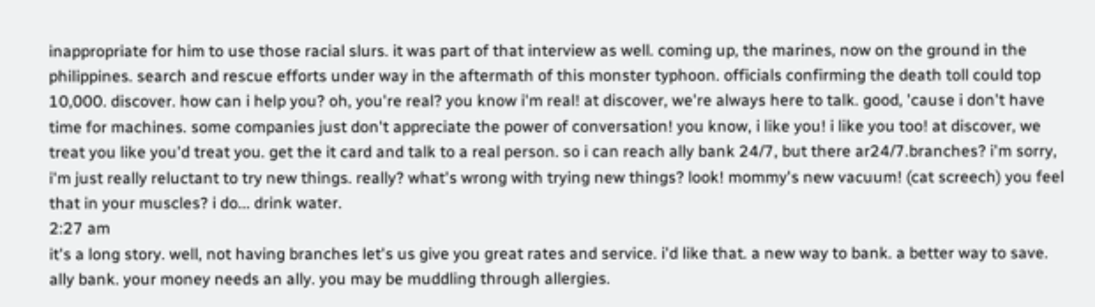inappropriate for him to use those racial slurs. it was part of that interview as well. coming up, the marines, now on the ground in the philippines. search and rescue efforts under way in the aftermath of this monster typhoon. officials confirming the death toll could top 10,000. discover. how can i help you? oh, you're real? you know i'm real! at discover, we're always here to talk. good, 'cause i don't have time for machines. some companies just don't appreciate the power of conversation! you know, i like you! i like you too! at discover, we treat you like you'd treat you. get the it card and talk to a real person. so i can reach ally bank 24/7, but there ar24/7.branches? i'm sorry, i'm just really reluctant to try new things. really? what's wrong with trying new things? look! mommy's new vacuum! (cat screech) you feel that in your muscles? i do... drink water.
2:27 am
it's a long story. well, not having branches let's us give you great rates and service. i'd like that. a new way to bank. a better way to save. ally bank. your money needs an ally. you may be muddling through allergies.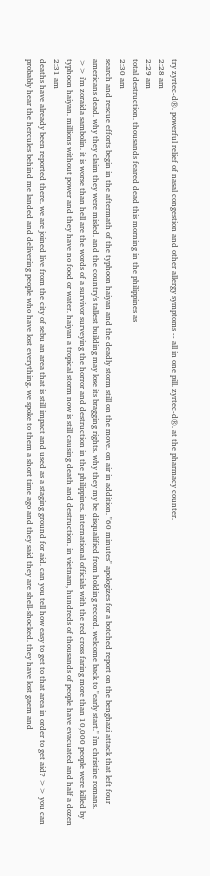try zyrtec-d®. powerful relief of nasal congestion and other allergy symptoms -- all in one pill. zyrtec-d®. at the pharmacy counter.
2:28 am
2:29 am
total destruction. thousands feared dead this morning in the philippines as
2:30 am
search and rescue efforts begin in the aftermath of the typhoon haiyan and the deadly storm still on the move. on air in addition. "60 minutes" apologizes for a botched report on the benghazi attack that left four americans dead. why they claim they were misled. and the country's tallest building may lose its bragging rights. why they my be disqualified from holding record. welcome back to "early start." i'm christine romans. >> i'm zoraida sambolin. it is worse than hell are the words of a survivor surveying the horror and destruction in the philippines. international officials with the red cross faring more than 10,000 people were killed by typhoon haiyan. millions without power and they have no food or water. haiyan a tropical storm now is still causing death and destruction. in vietnam, hundreds of thousands of people have evacuated and half a dozen
2:31 am
deaths have already been reported there. we are joined live from the city of sebu an area that is still impact and used as a staging ground for aid. can you tell how easy to get to that area in order to get aid? >> you can probably hear the hercules behind me landed and delivering people who have lost everything. we spoke to them a short time ago and they said they are shell-shocked. they have lost gaem and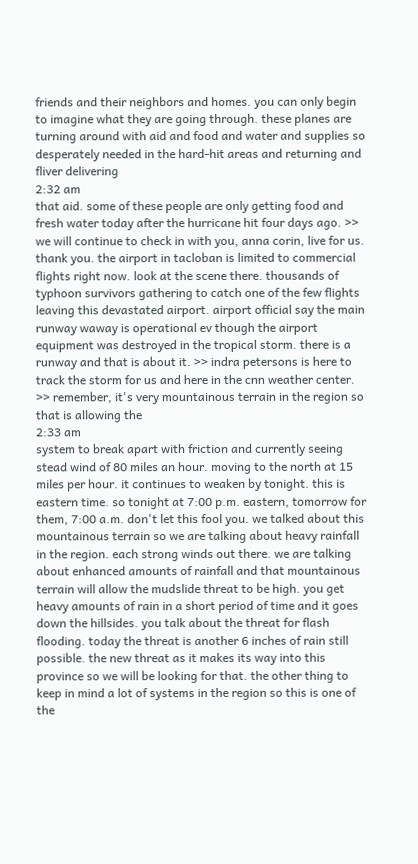friends and their neighbors and homes. you can only begin to imagine what they are going through. these planes are turning around with aid and food and water and supplies so desperately needed in the hard-hit areas and returning and fliver delivering
2:32 am
that aid. some of these people are only getting food and fresh water today after the hurricane hit four days ago. >> we will continue to check in with you, anna corin, live for us. thank you. the airport in tacloban is limited to commercial flights right now. look at the scene there. thousands of typhoon survivors gathering to catch one of the few flights leaving this devastated airport. airport official say the main runway waway is operational ev though the airport equipment was destroyed in the tropical storm. there is a runway and that is about it. >> indra petersons is here to track the storm for us and here in the cnn weather center. >> remember, it's very mountainous terrain in the region so that is allowing the
2:33 am
system to break apart with friction and currently seeing stead wind of 80 miles an hour. moving to the north at 15 miles per hour. it continues to weaken by tonight. this is eastern time. so tonight at 7:00 p.m. eastern, tomorrow for them, 7:00 a.m. don't let this fool you. we talked about this mountainous terrain so we are talking about heavy rainfall in the region. each strong winds out there. we are talking about enhanced amounts of rainfall and that mountainous terrain will allow the mudslide threat to be high. you get heavy amounts of rain in a short period of time and it goes down the hillsides. you talk about the threat for flash flooding. today the threat is another 6 inches of rain still possible. the new threat as it makes its way into this province so we will be looking for that. the other thing to keep in mind a lot of systems in the region so this is one of the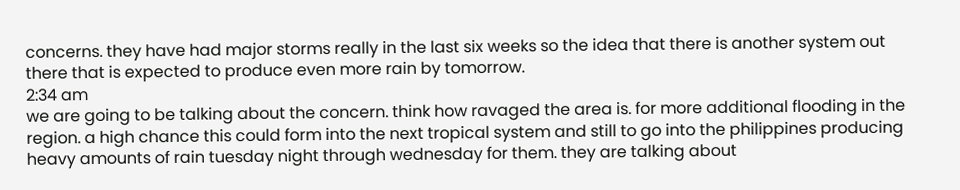concerns. they have had major storms really in the last six weeks so the idea that there is another system out there that is expected to produce even more rain by tomorrow.
2:34 am
we are going to be talking about the concern. think how ravaged the area is. for more additional flooding in the region. a high chance this could form into the next tropical system and still to go into the philippines producing heavy amounts of rain tuesday night through wednesday for them. they are talking about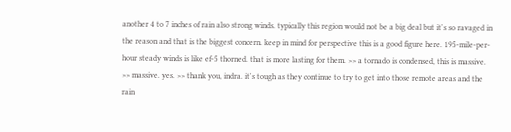another 4 to 7 inches of rain also strong winds. typically this region would not be a big deal but it's so ravaged in the reason and that is the biggest concern. keep in mind for perspective this is a good figure here. 195-mile-per-hour steady winds is like ef-5 thorned. that is more lasting for them. >> a tornado is condensed, this is massive. >> massive. yes. >> thank you, indra. it's tough as they continue to try to get into those remote areas and the rain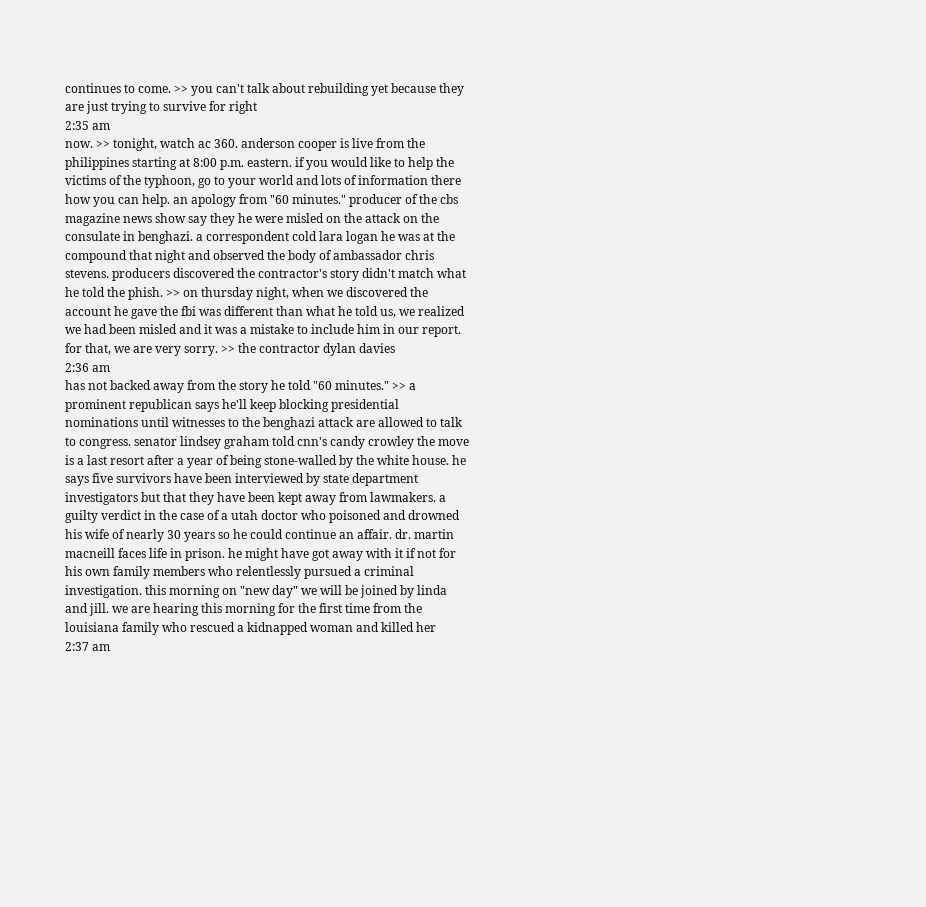continues to come. >> you can't talk about rebuilding yet because they are just trying to survive for right
2:35 am
now. >> tonight, watch ac 360. anderson cooper is live from the philippines starting at 8:00 p.m. eastern. if you would like to help the victims of the typhoon, go to your world and lots of information there how you can help. an apology from "60 minutes." producer of the cbs magazine news show say they he were misled on the attack on the consulate in benghazi. a correspondent cold lara logan he was at the compound that night and observed the body of ambassador chris stevens. producers discovered the contractor's story didn't match what he told the phish. >> on thursday night, when we discovered the account he gave the fbi was different than what he told us, we realized we had been misled and it was a mistake to include him in our report. for that, we are very sorry. >> the contractor dylan davies
2:36 am
has not backed away from the story he told "60 minutes." >> a prominent republican says he'll keep blocking presidential nominations until witnesses to the benghazi attack are allowed to talk to congress. senator lindsey graham told cnn's candy crowley the move is a last resort after a year of being stone-walled by the white house. he says five survivors have been interviewed by state department investigators but that they have been kept away from lawmakers. a guilty verdict in the case of a utah doctor who poisoned and drowned his wife of nearly 30 years so he could continue an affair. dr. martin macneill faces life in prison. he might have got away with it if not for his own family members who relentlessly pursued a criminal investigation. this morning on "new day" we will be joined by linda and jill. we are hearing this morning for the first time from the louisiana family who rescued a kidnapped woman and killed her
2:37 am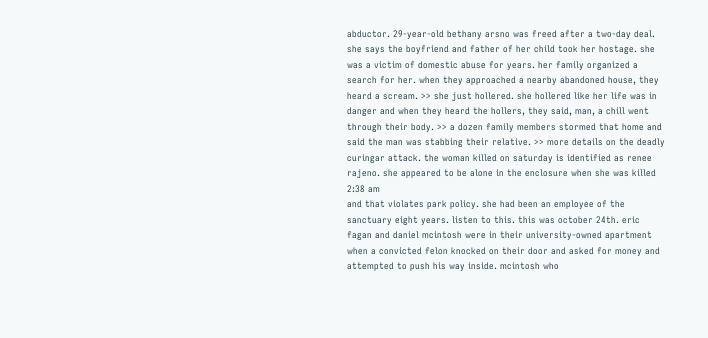abductor. 29-year-old bethany arsno was freed after a two-day deal. she says the boyfriend and father of her child took her hostage. she was a victim of domestic abuse for years. her family organized a search for her. when they approached a nearby abandoned house, they heard a scream. >> she just hollered. she hollered like her life was in danger and when they heard the hollers, they said, man, a chill went through their body. >> a dozen family members stormed that home and said the man was stabbing their relative. >> more details on the deadly curingar attack. the woman killed on saturday is identified as renee rajeno. she appeared to be alone in the enclosure when she was killed
2:38 am
and that violates park policy. she had been an employee of the sanctuary eight years. listen to this. this was october 24th. eric fagan and daniel mcintosh were in their university-owned apartment when a convicted felon knocked on their door and asked for money and attempted to push his way inside. mcintosh who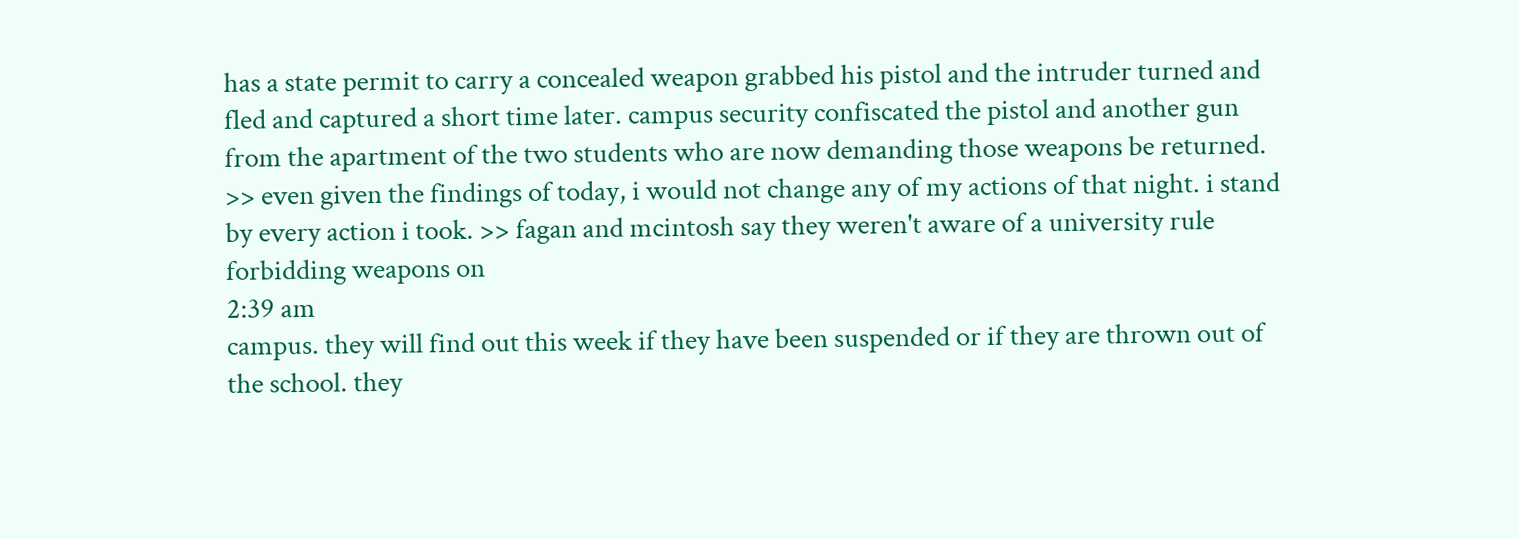has a state permit to carry a concealed weapon grabbed his pistol and the intruder turned and fled and captured a short time later. campus security confiscated the pistol and another gun from the apartment of the two students who are now demanding those weapons be returned. >> even given the findings of today, i would not change any of my actions of that night. i stand by every action i took. >> fagan and mcintosh say they weren't aware of a university rule forbidding weapons on
2:39 am
campus. they will find out this week if they have been suspended or if they are thrown out of the school. they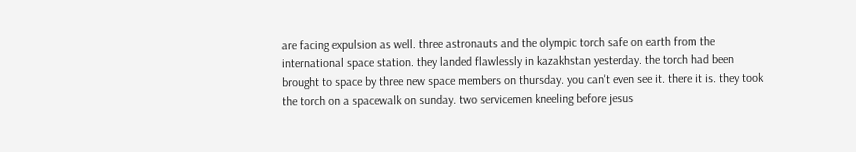are facing expulsion as well. three astronauts and the olympic torch safe on earth from the international space station. they landed flawlessly in kazakhstan yesterday. the torch had been brought to space by three new space members on thursday. you can't even see it. there it is. they took the torch on a spacewalk on sunday. two servicemen kneeling before jesus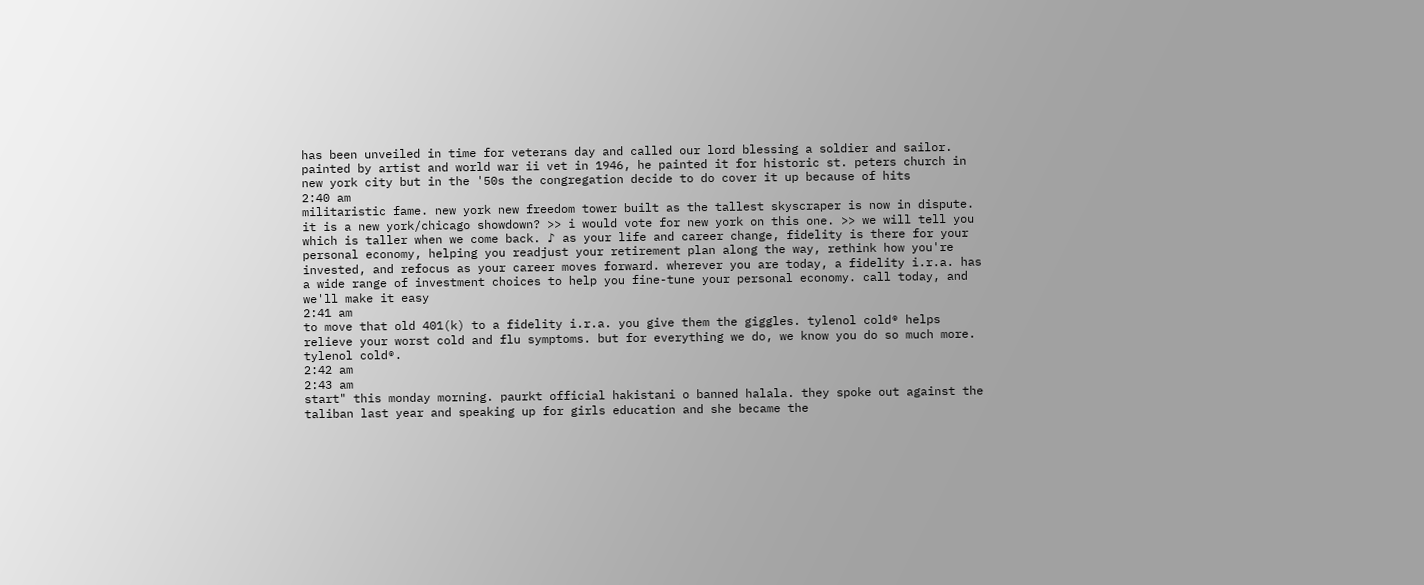has been unveiled in time for veterans day and called our lord blessing a soldier and sailor. painted by artist and world war ii vet in 1946, he painted it for historic st. peters church in new york city but in the '50s the congregation decide to do cover it up because of hits
2:40 am
militaristic fame. new york new freedom tower built as the tallest skyscraper is now in dispute. it is a new york/chicago showdown? >> i would vote for new york on this one. >> we will tell you which is taller when we come back. ♪ as your life and career change, fidelity is there for your personal economy, helping you readjust your retirement plan along the way, rethink how you're invested, and refocus as your career moves forward. wherever you are today, a fidelity i.r.a. has a wide range of investment choices to help you fine-tune your personal economy. call today, and we'll make it easy
2:41 am
to move that old 401(k) to a fidelity i.r.a. you give them the giggles. tylenol cold® helps relieve your worst cold and flu symptoms. but for everything we do, we know you do so much more. tylenol cold®.
2:42 am
2:43 am
start" this monday morning. paurkt official hakistani o banned halala. they spoke out against the taliban last year and speaking up for girls education and she became the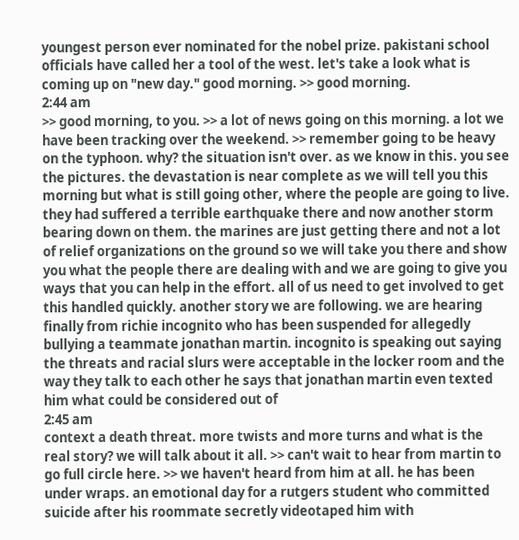youngest person ever nominated for the nobel prize. pakistani school officials have called her a tool of the west. let's take a look what is coming up on "new day." good morning. >> good morning.
2:44 am
>> good morning, to you. >> a lot of news going on this morning. a lot we have been tracking over the weekend. >> remember going to be heavy on the typhoon. why? the situation isn't over. as we know in this. you see the pictures. the devastation is near complete as we will tell you this morning but what is still going other, where the people are going to live. they had suffered a terrible earthquake there and now another storm bearing down on them. the marines are just getting there and not a lot of relief organizations on the ground so we will take you there and show you what the people there are dealing with and we are going to give you ways that you can help in the effort. all of us need to get involved to get this handled quickly. another story we are following. we are hearing finally from richie incognito who has been suspended for allegedly bullying a teammate jonathan martin. incognito is speaking out saying the threats and racial slurs were acceptable in the locker room and the way they talk to each other he says that jonathan martin even texted him what could be considered out of
2:45 am
context a death threat. more twists and more turns and what is the real story? we will talk about it all. >> can't wait to hear from martin to go full circle here. >> we haven't heard from him at all. he has been under wraps. an emotional day for a rutgers student who committed suicide after his roommate secretly videotaped him with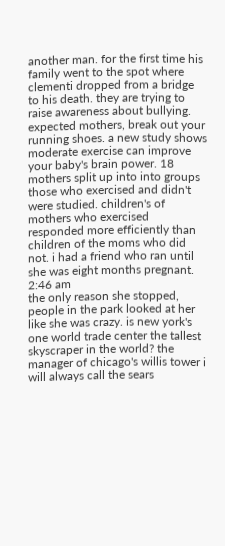another man. for the first time his family went to the spot where clementi dropped from a bridge to his death. they are trying to raise awareness about bullying. expected mothers, break out your running shoes. a new study shows moderate exercise can improve your baby's brain power. 18 mothers split up into into groups those who exercised and didn't were studied. children's of mothers who exercised responded more efficiently than children of the moms who did not. i had a friend who ran until she was eight months pregnant.
2:46 am
the only reason she stopped, people in the park looked at her like she was crazy. is new york's one world trade center the tallest skyscraper in the world? the manager of chicago's willis tower i will always call the sears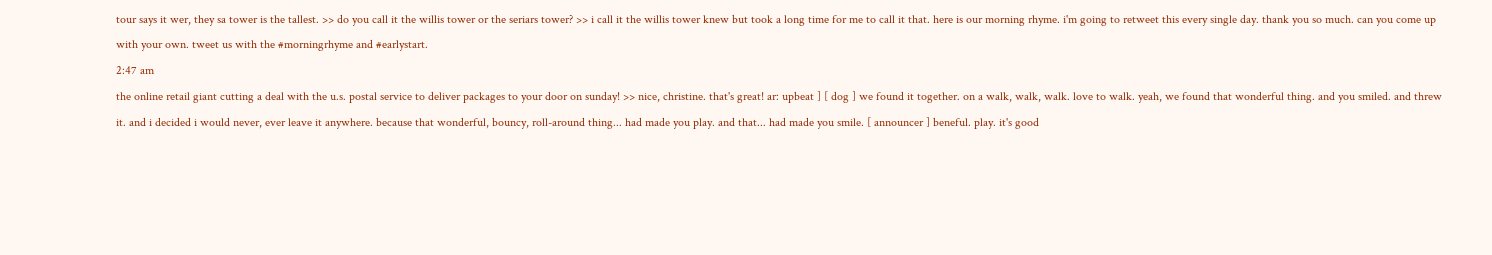tour says it wer, they sa tower is the tallest. >> do you call it the willis tower or the seriars tower? >> i call it the willis tower knew but took a long time for me to call it that. here is our morning rhyme. i'm going to retweet this every single day. thank you so much. can you come up with your own. tweet us with the #morningrhyme and #earlystart.
2:47 am
the online retail giant cutting a deal with the u.s. postal service to deliver packages to your door on sunday! >> nice, christine. that's great! ar: upbeat ] [ dog ] we found it together. on a walk, walk, walk. love to walk. yeah, we found that wonderful thing. and you smiled. and threw it. and i decided i would never, ever leave it anywhere. because that wonderful, bouncy, roll-around thing... had made you play. and that... had made you smile. [ announcer ] beneful. play. it's good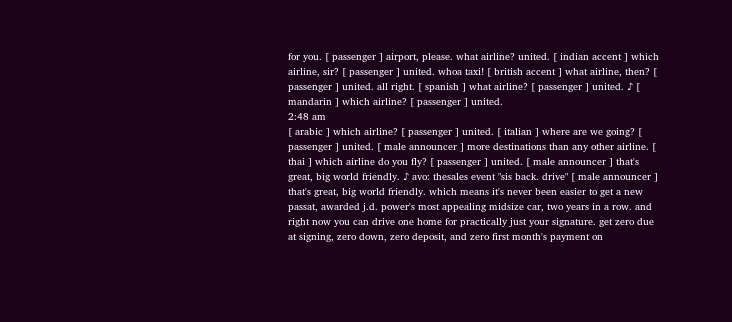for you. [ passenger ] airport, please. what airline? united. [ indian accent ] which airline, sir? [ passenger ] united. whoa taxi! [ british accent ] what airline, then? [ passenger ] united. all right. [ spanish ] what airline? [ passenger ] united. ♪ [ mandarin ] which airline? [ passenger ] united.
2:48 am
[ arabic ] which airline? [ passenger ] united. [ italian ] where are we going? [ passenger ] united. [ male announcer ] more destinations than any other airline. [ thai ] which airline do you fly? [ passenger ] united. [ male announcer ] that's great, big world friendly. ♪ avo: thesales event "sis back. drive" [ male announcer ] that's great, big world friendly. which means it's never been easier to get a new passat, awarded j.d. power's most appealing midsize car, two years in a row. and right now you can drive one home for practically just your signature. get zero due at signing, zero down, zero deposit, and zero first month's payment on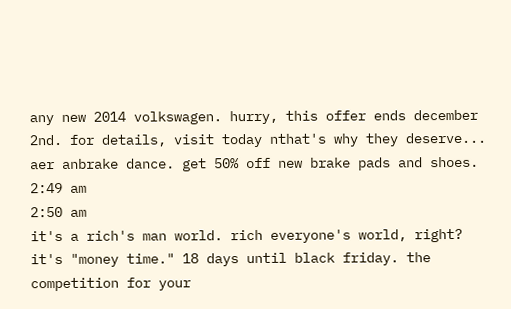any new 2014 volkswagen. hurry, this offer ends december 2nd. for details, visit today nthat's why they deserve... aer anbrake dance. get 50% off new brake pads and shoes.
2:49 am
2:50 am
it's a rich's man world. rich everyone's world, right? it's "money time." 18 days until black friday. the competition for your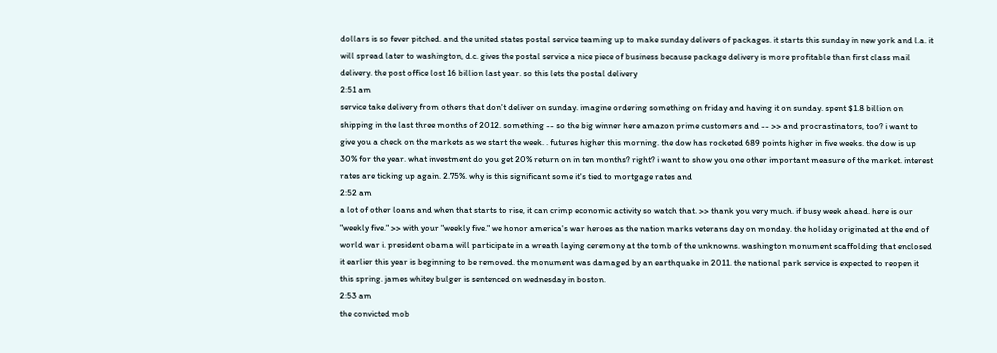dollars is so fever pitched. and the united states postal service teaming up to make sunday delivers of packages. it starts this sunday in new york and l.a. it will spread later to washington, d.c. gives the postal service a nice piece of business because package delivery is more profitable than first class mail delivery. the post office lost 16 billion last year. so this lets the postal delivery
2:51 am
service take delivery from others that don't deliver on sunday. imagine ordering something on friday and having it on sunday. spent $1.8 billion on shipping in the last three months of 2012. something -- so the big winner here amazon prime customers and -- >> and procrastinators, too? i want to give you a check on the markets as we start the week. . futures higher this morning. the dow has rocketed 689 points higher in five weeks. the dow is up 30% for the year. what investment do you get 20% return on in ten months? right? i want to show you one other important measure of the market. interest rates are ticking up again. 2.75%. why is this significant some it's tied to mortgage rates and
2:52 am
a lot of other loans and when that starts to rise, it can crimp economic activity so watch that. >> thank you very much. if busy week ahead. here is our "weekly five." >> with your "weekly five." we honor america's war heroes as the nation marks veterans day on monday. the holiday originated at the end of world war i. president obama will participate in a wreath laying ceremony at the tomb of the unknowns. washington monument scaffolding that enclosed it earlier this year is beginning to be removed. the monument was damaged by an earthquake in 2011. the national park service is expected to reopen it this spring. james whitey bulger is sentenced on wednesday in boston.
2:53 am
the convicted mob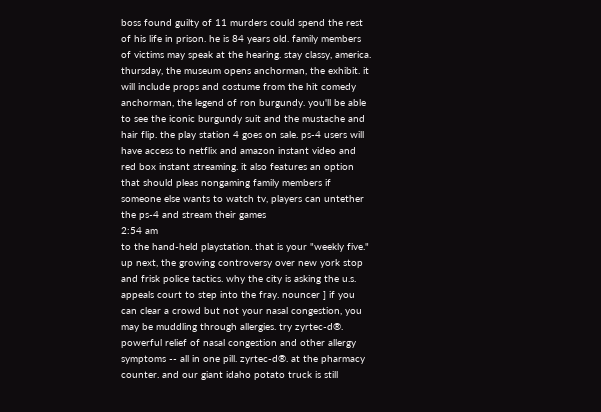boss found guilty of 11 murders could spend the rest of his life in prison. he is 84 years old. family members of victims may speak at the hearing. stay classy, america. thursday, the museum opens anchorman, the exhibit. it will include props and costume from the hit comedy anchorman, the legend of ron burgundy. you'll be able to see the iconic burgundy suit and the mustache and hair flip. the play station 4 goes on sale. ps-4 users will have access to netflix and amazon instant video and red box instant streaming. it also features an option that should pleas nongaming family members if someone else wants to watch tv, players can untether the ps-4 and stream their games
2:54 am
to the hand-held playstation. that is your "weekly five." up next, the growing controversy over new york stop and frisk police tactics. why the city is asking the u.s. appeals court to step into the fray. nouncer ] if you can clear a crowd but not your nasal congestion, you may be muddling through allergies. try zyrtec-d®. powerful relief of nasal congestion and other allergy symptoms -- all in one pill. zyrtec-d®. at the pharmacy counter. and our giant idaho potato truck is still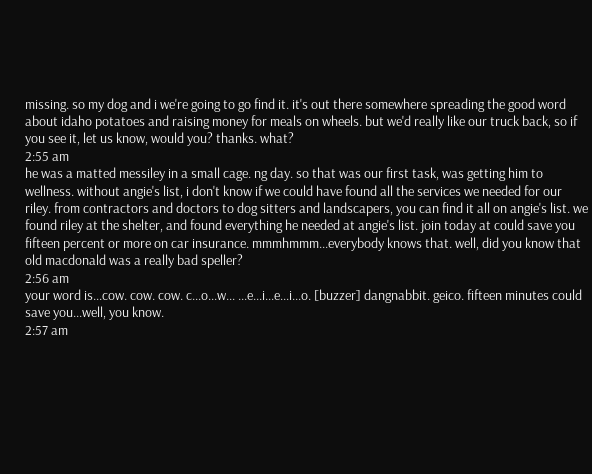missing. so my dog and i we're going to go find it. it's out there somewhere spreading the good word about idaho potatoes and raising money for meals on wheels. but we'd really like our truck back, so if you see it, let us know, would you? thanks. what?
2:55 am
he was a matted messiley in a small cage. ng day. so that was our first task, was getting him to wellness. without angie's list, i don't know if we could have found all the services we needed for our riley. from contractors and doctors to dog sitters and landscapers, you can find it all on angie's list. we found riley at the shelter, and found everything he needed at angie's list. join today at could save you fifteen percent or more on car insurance. mmmhmmm...everybody knows that. well, did you know that old macdonald was a really bad speller?
2:56 am
your word is...cow. cow. cow. c...o...w... ...e...i...e...i...o. [buzzer] dangnabbit. geico. fifteen minutes could save you...well, you know.
2:57 am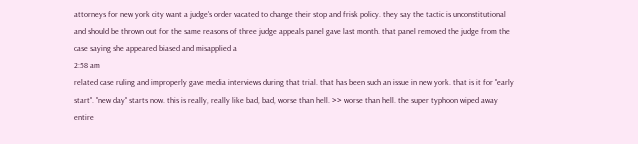attorneys for new york city want a judge's order vacated to change their stop and frisk policy. they say the tactic is unconstitutional and should be thrown out for the same reasons of three judge appeals panel gave last month. that panel removed the judge from the case saying she appeared biased and misapplied a
2:58 am
related case ruling and improperly gave media interviews during that trial. that has been such an issue in new york. that is it for "early start". "new day" starts now. this is really, really like bad, bad, worse than hell. >> worse than hell. the super typhoon wiped away entire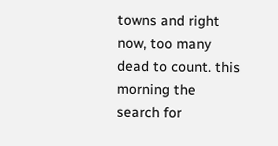towns and right now, too many dead to count. this morning the search for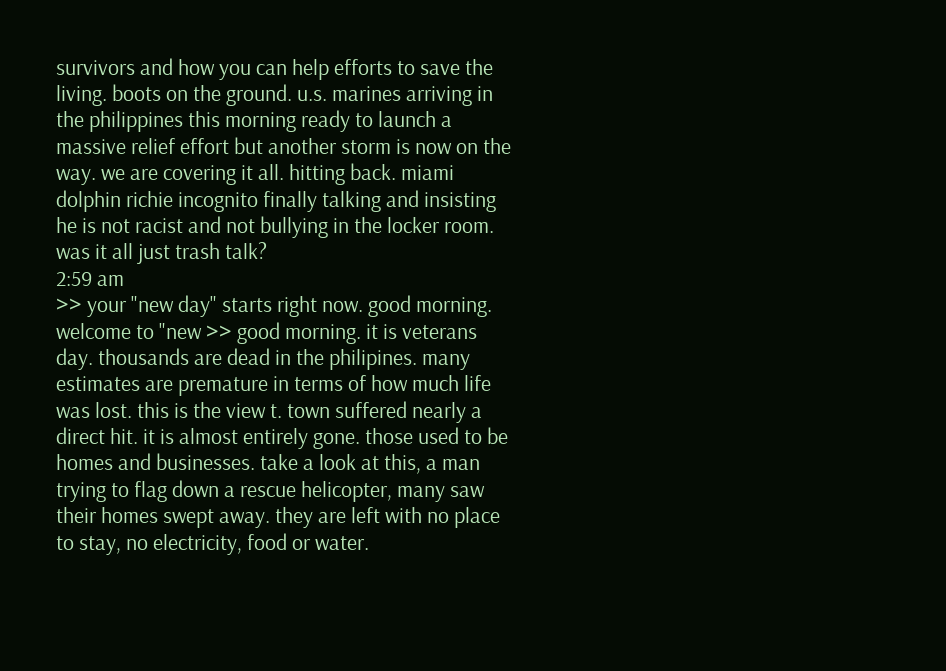survivors and how you can help efforts to save the living. boots on the ground. u.s. marines arriving in the philippines this morning ready to launch a massive relief effort but another storm is now on the way. we are covering it all. hitting back. miami dolphin richie incognito finally talking and insisting he is not racist and not bullying in the locker room. was it all just trash talk?
2:59 am
>> your "new day" starts right now. good morning. welcome to "new >> good morning. it is veterans day. thousands are dead in the philipines. many estimates are premature in terms of how much life was lost. this is the view t. town suffered nearly a direct hit. it is almost entirely gone. those used to be homes and businesses. take a look at this, a man trying to flag down a rescue helicopter, many saw their homes swept away. they are left with no place to stay, no electricity, food or water.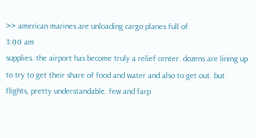>> american marines are unloading cargo planes full of
3:00 am
supplies. the airport has become truly a relief center. dozens are lining up to try to get their share of food and water and also to get out. but flights, pretty understandable. few and farp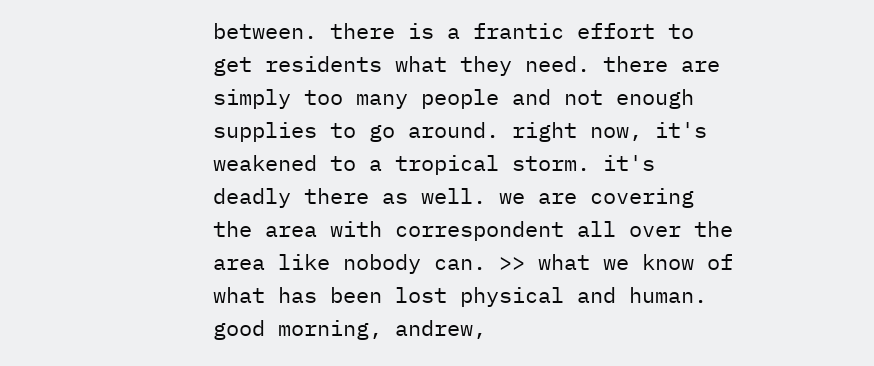between. there is a frantic effort to get residents what they need. there are simply too many people and not enough supplies to go around. right now, it's weakened to a tropical storm. it's deadly there as well. we are covering the area with correspondent all over the area like nobody can. >> what we know of what has been lost physical and human. good morning, andrew,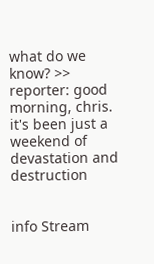what do we know? >> reporter: good morning, chris. it's been just a weekend of devastation and destruction


info Stream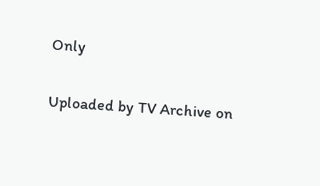Only

Uploaded by TV Archive on